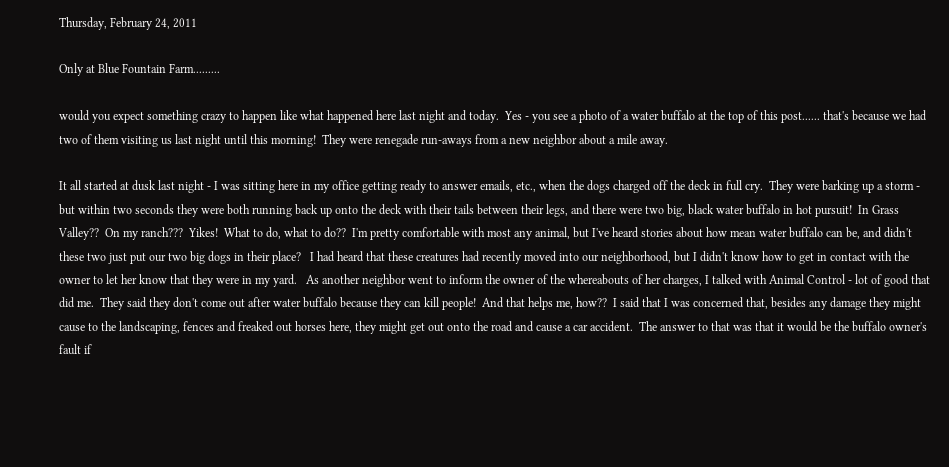Thursday, February 24, 2011

Only at Blue Fountain Farm.........

would you expect something crazy to happen like what happened here last night and today.  Yes - you see a photo of a water buffalo at the top of this post...... that's because we had two of them visiting us last night until this morning!  They were renegade run-aways from a new neighbor about a mile away.

It all started at dusk last night - I was sitting here in my office getting ready to answer emails, etc., when the dogs charged off the deck in full cry.  They were barking up a storm - but within two seconds they were both running back up onto the deck with their tails between their legs, and there were two big, black water buffalo in hot pursuit!  In Grass Valley??  On my ranch???  Yikes!  What to do, what to do??  I'm pretty comfortable with most any animal, but I've heard stories about how mean water buffalo can be, and didn't these two just put our two big dogs in their place?   I had heard that these creatures had recently moved into our neighborhood, but I didn't know how to get in contact with the owner to let her know that they were in my yard.   As another neighbor went to inform the owner of the whereabouts of her charges, I talked with Animal Control - lot of good that did me.  They said they don't come out after water buffalo because they can kill people!  And that helps me, how??  I said that I was concerned that, besides any damage they might cause to the landscaping, fences and freaked out horses here, they might get out onto the road and cause a car accident.  The answer to that was that it would be the buffalo owner's fault if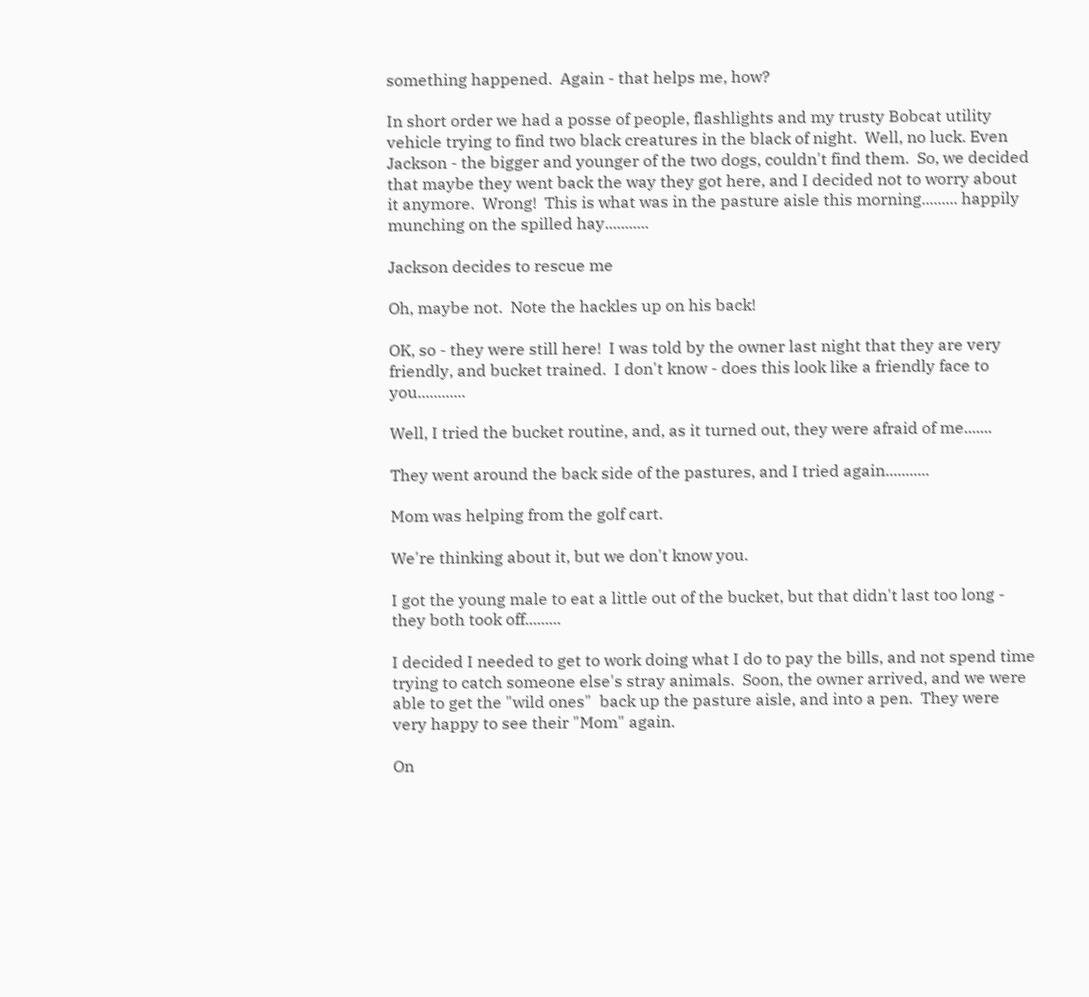something happened.  Again - that helps me, how?

In short order we had a posse of people, flashlights and my trusty Bobcat utility vehicle trying to find two black creatures in the black of night.  Well, no luck. Even Jackson - the bigger and younger of the two dogs, couldn't find them.  So, we decided that maybe they went back the way they got here, and I decided not to worry about it anymore.  Wrong!  This is what was in the pasture aisle this morning......... happily munching on the spilled hay...........

Jackson decides to rescue me

Oh, maybe not.  Note the hackles up on his back!

OK, so - they were still here!  I was told by the owner last night that they are very friendly, and bucket trained.  I don't know - does this look like a friendly face to you............

Well, I tried the bucket routine, and, as it turned out, they were afraid of me.......

They went around the back side of the pastures, and I tried again...........

Mom was helping from the golf cart.

We're thinking about it, but we don't know you.

I got the young male to eat a little out of the bucket, but that didn't last too long - they both took off.........

I decided I needed to get to work doing what I do to pay the bills, and not spend time trying to catch someone else's stray animals.  Soon, the owner arrived, and we were able to get the "wild ones"  back up the pasture aisle, and into a pen.  They were very happy to see their "Mom" again.

On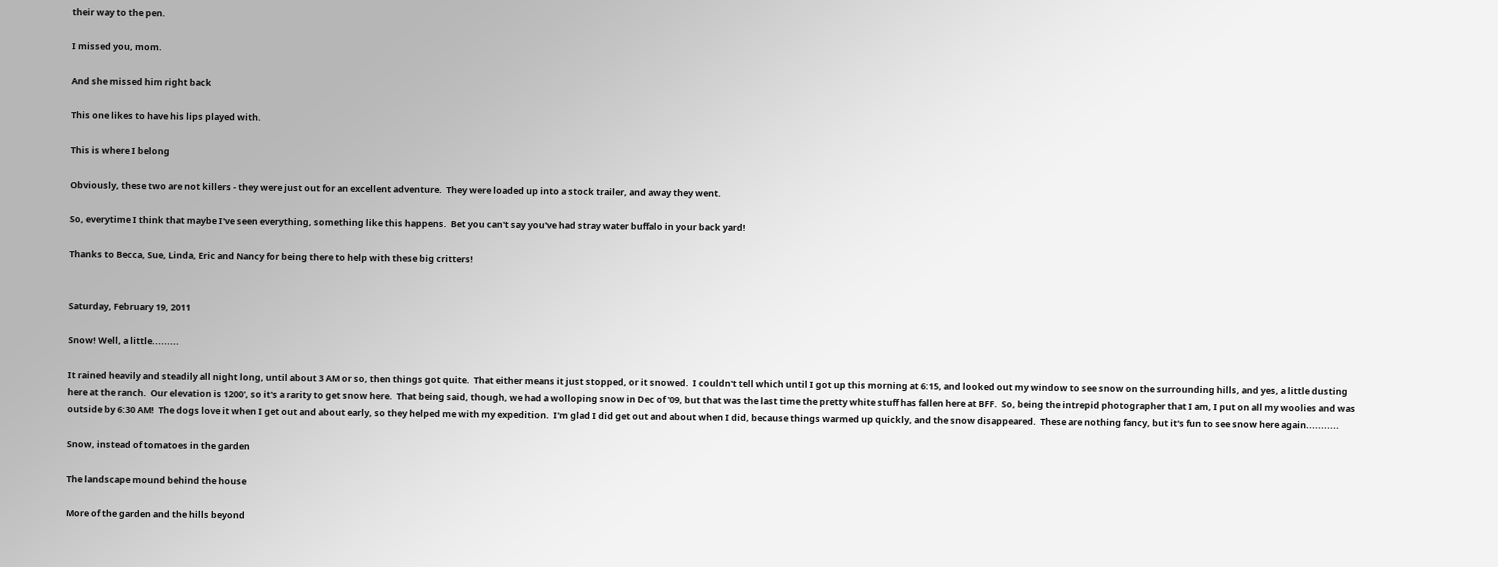their way to the pen.

I missed you, mom.

And she missed him right back

This one likes to have his lips played with.

This is where I belong

Obviously, these two are not killers - they were just out for an excellent adventure.  They were loaded up into a stock trailer, and away they went.

So, everytime I think that maybe I've seen everything, something like this happens.  Bet you can't say you've had stray water buffalo in your back yard!

Thanks to Becca, Sue, Linda, Eric and Nancy for being there to help with these big critters!


Saturday, February 19, 2011

Snow! Well, a little.........

It rained heavily and steadily all night long, until about 3 AM or so, then things got quite.  That either means it just stopped, or it snowed.  I couldn't tell which until I got up this morning at 6:15, and looked out my window to see snow on the surrounding hills, and yes, a little dusting here at the ranch.  Our elevation is 1200', so it's a rarity to get snow here.  That being said, though, we had a wolloping snow in Dec of '09, but that was the last time the pretty white stuff has fallen here at BFF.  So, being the intrepid photographer that I am, I put on all my woolies and was outside by 6:30 AM!  The dogs love it when I get out and about early, so they helped me with my expedition.  I'm glad I did get out and about when I did, because things warmed up quickly, and the snow disappeared.  These are nothing fancy, but it's fun to see snow here again...........

Snow, instead of tomatoes in the garden

The landscape mound behind the house

More of the garden and the hills beyond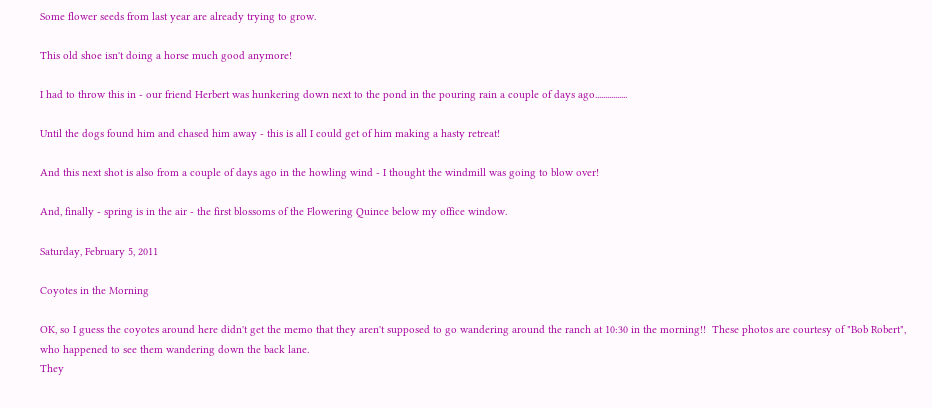Some flower seeds from last year are already trying to grow.

This old shoe isn't doing a horse much good anymore!

I had to throw this in - our friend Herbert was hunkering down next to the pond in the pouring rain a couple of days ago................

Until the dogs found him and chased him away - this is all I could get of him making a hasty retreat!

And this next shot is also from a couple of days ago in the howling wind - I thought the windmill was going to blow over!

And, finally - spring is in the air - the first blossoms of the Flowering Quince below my office window.

Saturday, February 5, 2011

Coyotes in the Morning

OK, so I guess the coyotes around here didn't get the memo that they aren't supposed to go wandering around the ranch at 10:30 in the morning!!  These photos are courtesy of "Bob Robert", who happened to see them wandering down the back lane.
They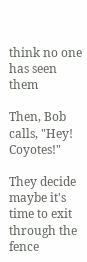think no one has seen them

Then, Bob calls, "Hey!  Coyotes!"

They decide maybe it's time to exit through the fence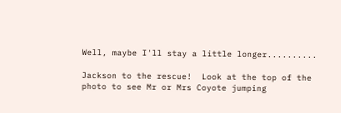Well, maybe I'll stay a little longer..........

Jackson to the rescue!  Look at the top of the photo to see Mr or Mrs Coyote jumping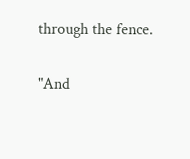through the fence.

"And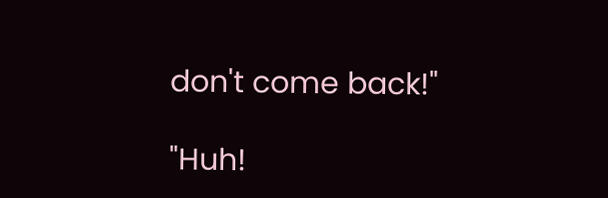don't come back!"

"Huh!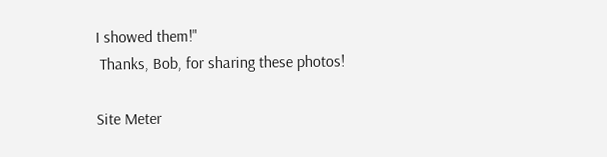I showed them!"
 Thanks, Bob, for sharing these photos!

Site Meter